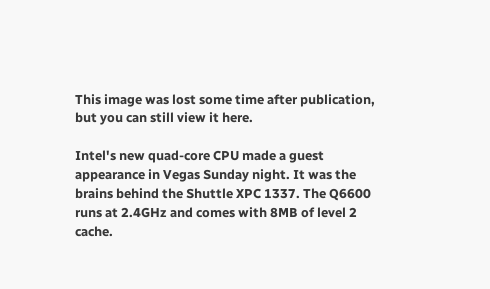This image was lost some time after publication, but you can still view it here.

Intel's new quad-core CPU made a guest appearance in Vegas Sunday night. It was the brains behind the Shuttle XPC 1337. The Q6600 runs at 2.4GHz and comes with 8MB of level 2 cache.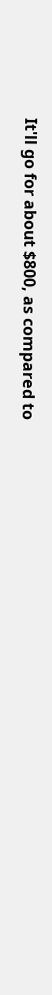It'll go for about $800, as compared to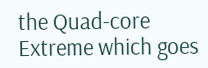the Quad-core Extreme which goes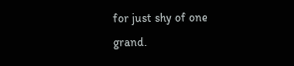for just shy of one grand.